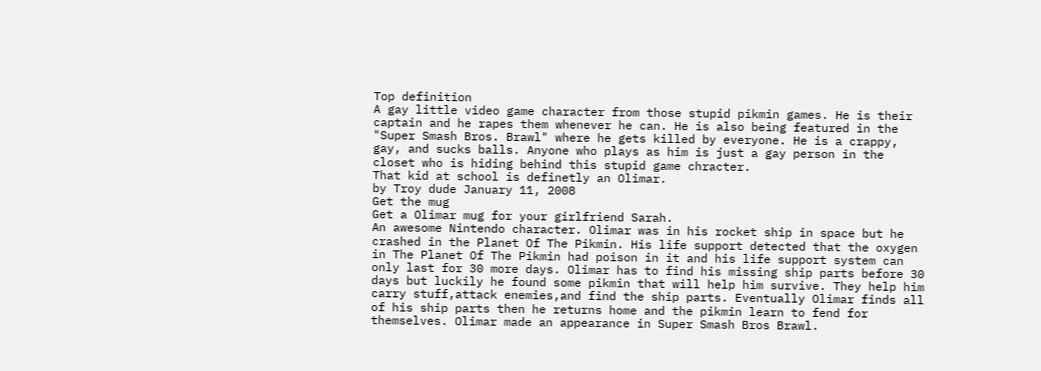Top definition
A gay little video game character from those stupid pikmin games. He is their captain and he rapes them whenever he can. He is also being featured in the "Super Smash Bros. Brawl" where he gets killed by everyone. He is a crappy, gay, and sucks balls. Anyone who plays as him is just a gay person in the closet who is hiding behind this stupid game chracter.
That kid at school is definetly an Olimar.
by Troy dude January 11, 2008
Get the mug
Get a Olimar mug for your girlfriend Sarah.
An awesome Nintendo character. Olimar was in his rocket ship in space but he crashed in the Planet Of The Pikmin. His life support detected that the oxygen in The Planet Of The Pikmin had poison in it and his life support system can only last for 30 more days. Olimar has to find his missing ship parts before 30 days but luckily he found some pikmin that will help him survive. They help him carry stuff,attack enemies,and find the ship parts. Eventually Olimar finds all of his ship parts then he returns home and the pikmin learn to fend for themselves. Olimar made an appearance in Super Smash Bros Brawl.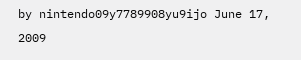by nintendo09y7789908yu9ijo June 17, 2009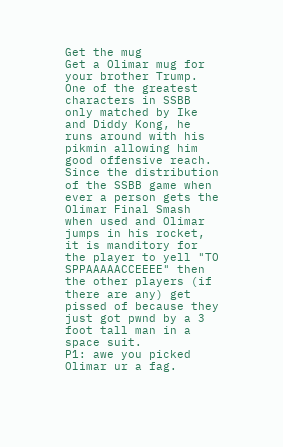Get the mug
Get a Olimar mug for your brother Trump.
One of the greatest characters in SSBB only matched by Ike and Diddy Kong, he runs around with his pikmin allowing him good offensive reach. Since the distribution of the SSBB game when ever a person gets the Olimar Final Smash when used and Olimar jumps in his rocket, it is manditory for the player to yell "TO SPPAAAAACCEEEE" then the other players (if there are any) get pissed of because they just got pwnd by a 3 foot tall man in a space suit.
P1: awe you picked Olimar ur a fag.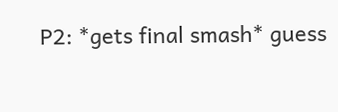P2: *gets final smash* guess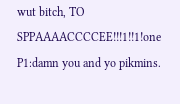wut bitch, TO SPPAAAACCCCEE!!!1!!1!one
P1:damn you and yo pikmins.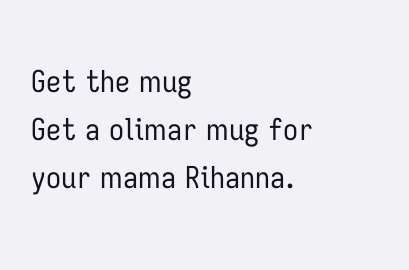Get the mug
Get a olimar mug for your mama Rihanna.